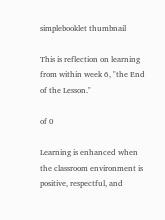simplebooklet thumbnail

This is reflection on learning from within week 6, "the End of the Lesson."

of 0

Learning is enhanced when the classroom environment is positive, respectful, and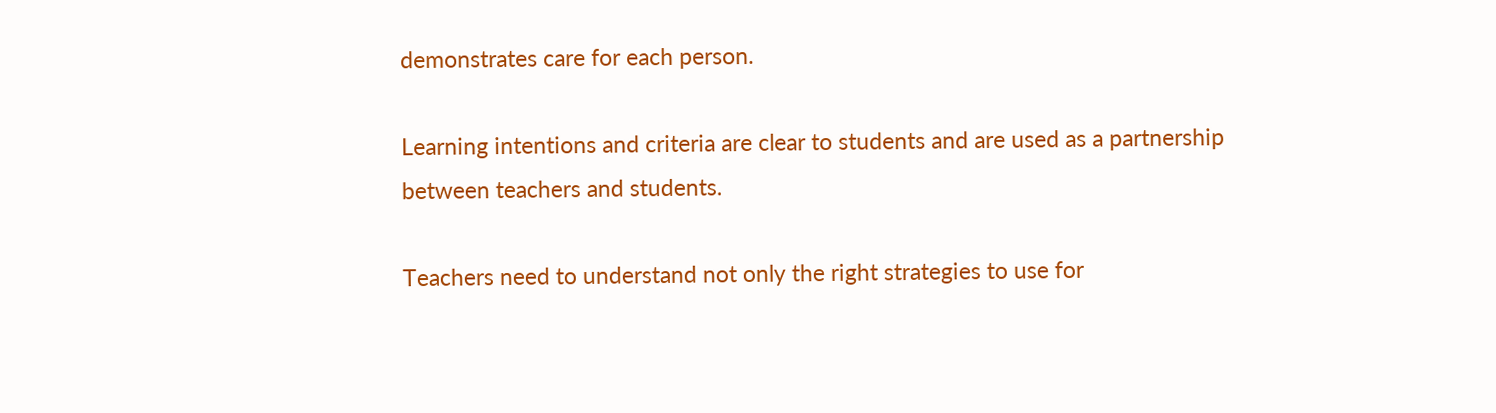demonstrates care for each person.

Learning intentions and criteria are clear to students and are used as a partnership between teachers and students.

Teachers need to understand not only the right strategies to use for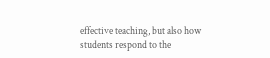effective teaching, but also how students respond to the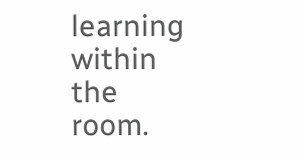learning within the room.